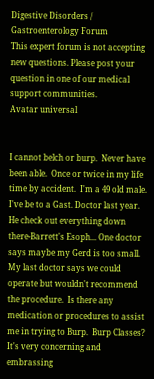Digestive Disorders / Gastroenterology Forum
This expert forum is not accepting new questions. Please post your question in one of our medical support communities.
Avatar universal


I cannot belch or burp.  Never have been able.  Once or twice in my life time by accident.  I'm a 49 old male.  I've be to a Gast. Doctor last year.  He check out everything down there-Barrett's Esoph... One doctor says maybe my Gerd is too small.  My last doctor says we could operate but wouldn't recommend the procedure.  Is there any medication or procedures to assist me in trying to Burp.  Burp Classes?  It's very concerning and embrassing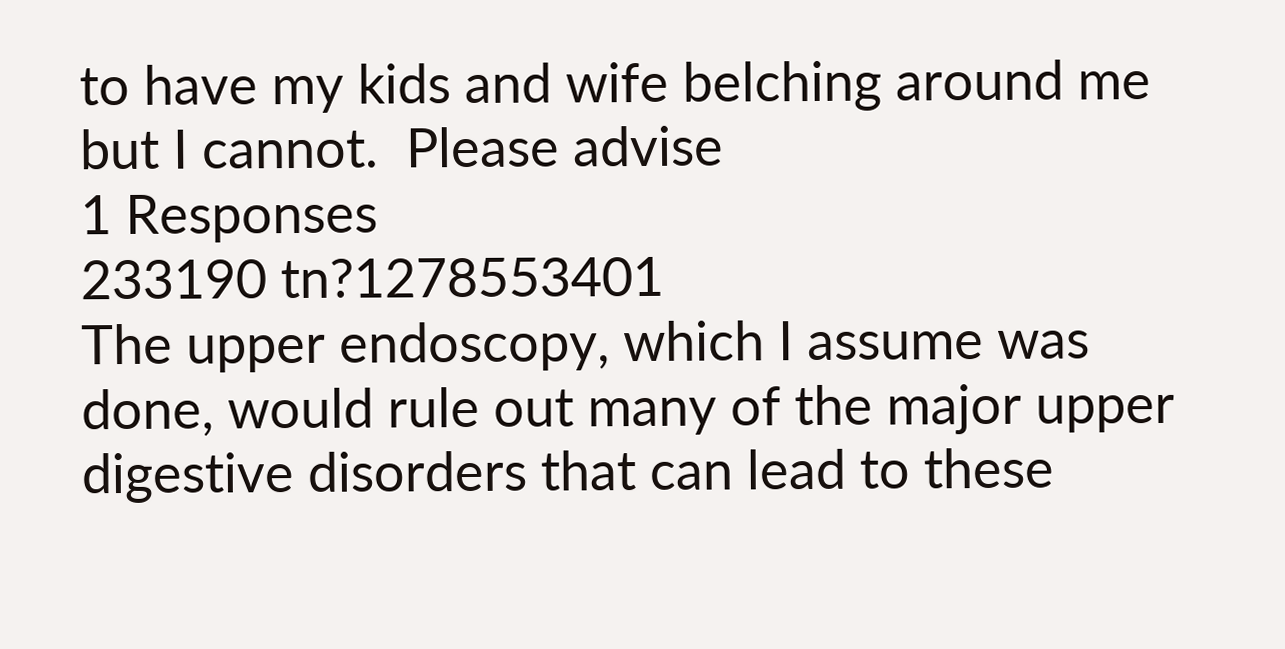to have my kids and wife belching around me but I cannot.  Please advise
1 Responses
233190 tn?1278553401
The upper endoscopy, which I assume was done, would rule out many of the major upper digestive disorders that can lead to these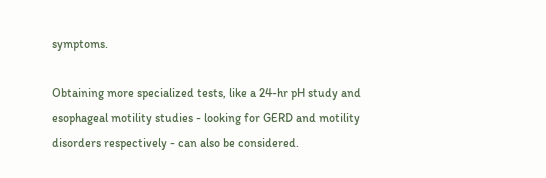symptoms.

Obtaining more specialized tests, like a 24-hr pH study and esophageal motility studies - looking for GERD and motility disorders respectively - can also be considered.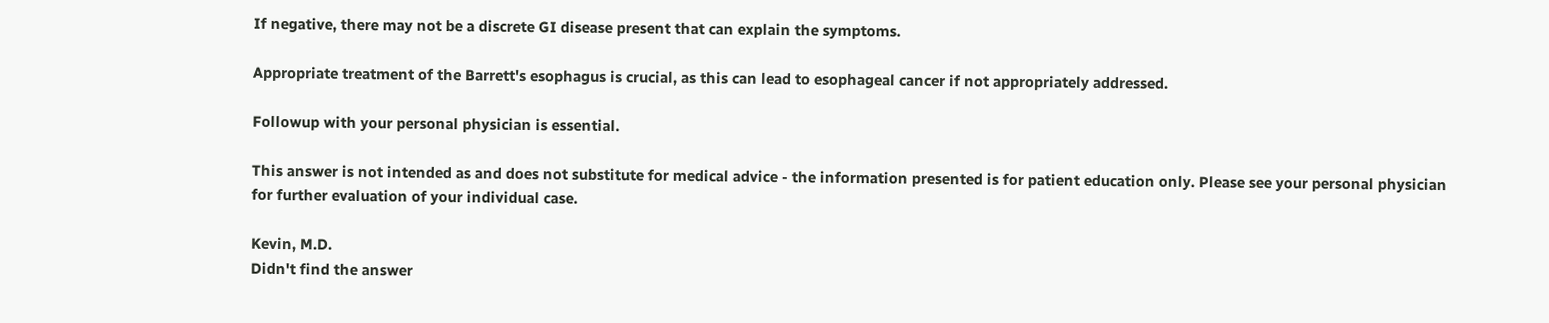If negative, there may not be a discrete GI disease present that can explain the symptoms.

Appropriate treatment of the Barrett's esophagus is crucial, as this can lead to esophageal cancer if not appropriately addressed.

Followup with your personal physician is essential.

This answer is not intended as and does not substitute for medical advice - the information presented is for patient education only. Please see your personal physician for further evaluation of your individual case.

Kevin, M.D.
Didn't find the answer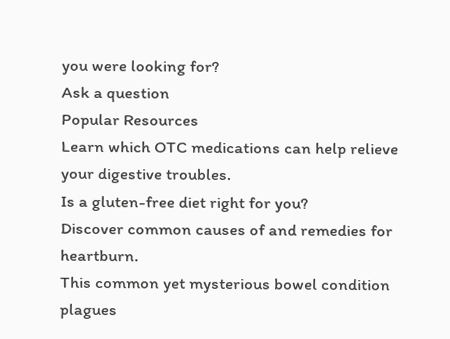you were looking for?
Ask a question
Popular Resources
Learn which OTC medications can help relieve your digestive troubles.
Is a gluten-free diet right for you?
Discover common causes of and remedies for heartburn.
This common yet mysterious bowel condition plagues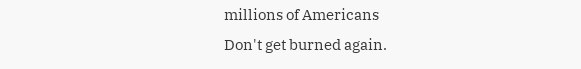millions of Americans
Don't get burned again.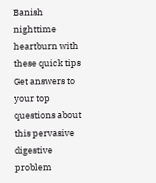Banish nighttime heartburn with these quick tips
Get answers to your top questions about this pervasive digestive problem